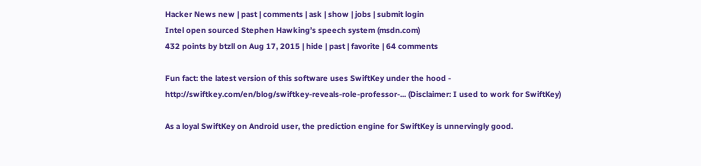Hacker News new | past | comments | ask | show | jobs | submit login
Intel open sourced Stephen Hawking’s speech system (msdn.com)
432 points by btzll on Aug 17, 2015 | hide | past | favorite | 64 comments

Fun fact: the latest version of this software uses SwiftKey under the hood - http://swiftkey.com/en/blog/swiftkey-reveals-role-professor-... (Disclaimer: I used to work for SwiftKey)

As a loyal SwiftKey on Android user, the prediction engine for SwiftKey is unnervingly good.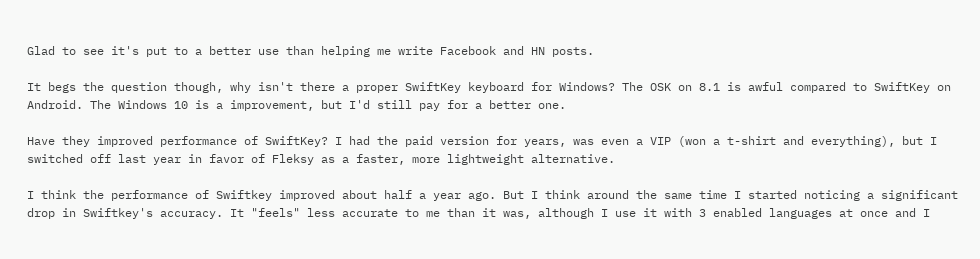Glad to see it's put to a better use than helping me write Facebook and HN posts.

It begs the question though, why isn't there a proper SwiftKey keyboard for Windows? The OSK on 8.1 is awful compared to SwiftKey on Android. The Windows 10 is a improvement, but I'd still pay for a better one.

Have they improved performance of SwiftKey? I had the paid version for years, was even a VIP (won a t-shirt and everything), but I switched off last year in favor of Fleksy as a faster, more lightweight alternative.

I think the performance of Swiftkey improved about half a year ago. But I think around the same time I started noticing a significant drop in Swiftkey's accuracy. It "feels" less accurate to me than it was, although I use it with 3 enabled languages at once and I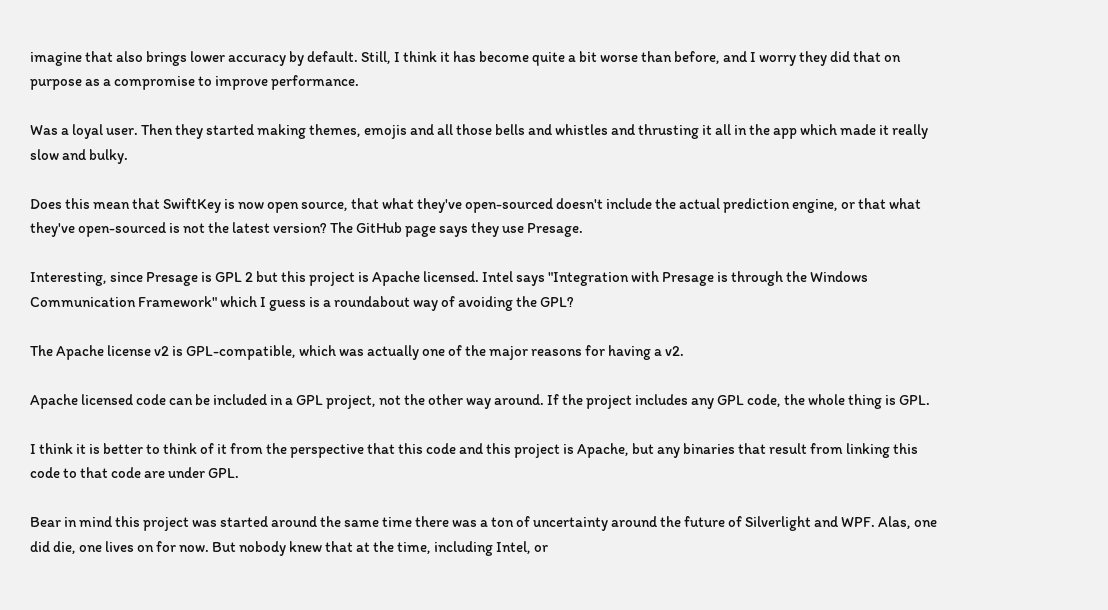imagine that also brings lower accuracy by default. Still, I think it has become quite a bit worse than before, and I worry they did that on purpose as a compromise to improve performance.

Was a loyal user. Then they started making themes, emojis and all those bells and whistles and thrusting it all in the app which made it really slow and bulky.

Does this mean that SwiftKey is now open source, that what they've open-sourced doesn't include the actual prediction engine, or that what they've open-sourced is not the latest version? The GitHub page says they use Presage.

Interesting, since Presage is GPL 2 but this project is Apache licensed. Intel says "Integration with Presage is through the Windows Communication Framework" which I guess is a roundabout way of avoiding the GPL?

The Apache license v2 is GPL-compatible, which was actually one of the major reasons for having a v2.

Apache licensed code can be included in a GPL project, not the other way around. If the project includes any GPL code, the whole thing is GPL.

I think it is better to think of it from the perspective that this code and this project is Apache, but any binaries that result from linking this code to that code are under GPL.

Bear in mind this project was started around the same time there was a ton of uncertainty around the future of Silverlight and WPF. Alas, one did die, one lives on for now. But nobody knew that at the time, including Intel, or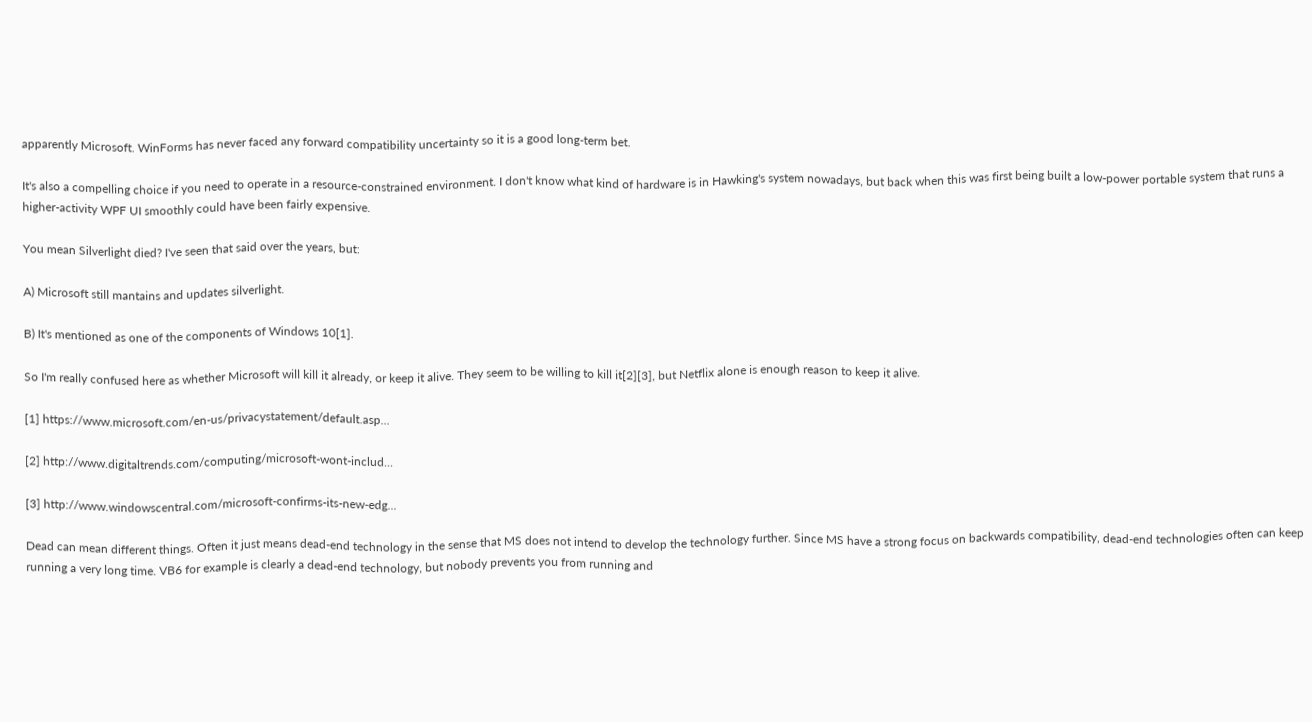apparently Microsoft. WinForms has never faced any forward compatibility uncertainty so it is a good long-term bet.

It's also a compelling choice if you need to operate in a resource-constrained environment. I don't know what kind of hardware is in Hawking's system nowadays, but back when this was first being built a low-power portable system that runs a higher-activity WPF UI smoothly could have been fairly expensive.

You mean Silverlight died? I've seen that said over the years, but:

A) Microsoft still mantains and updates silverlight.

B) It's mentioned as one of the components of Windows 10[1].

So I'm really confused here as whether Microsoft will kill it already, or keep it alive. They seem to be willing to kill it[2][3], but Netflix alone is enough reason to keep it alive.

[1] https://www.microsoft.com/en-us/privacystatement/default.asp...

[2] http://www.digitaltrends.com/computing/microsoft-wont-includ...

[3] http://www.windowscentral.com/microsoft-confirms-its-new-edg...

Dead can mean different things. Often it just means dead-end technology in the sense that MS does not intend to develop the technology further. Since MS have a strong focus on backwards compatibility, dead-end technologies often can keep running a very long time. VB6 for example is clearly a dead-end technology, but nobody prevents you from running and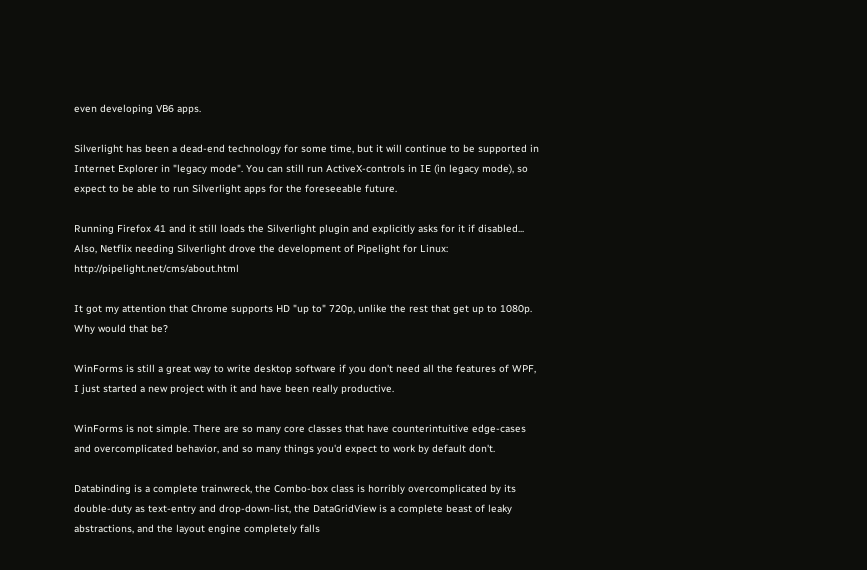even developing VB6 apps.

Silverlight has been a dead-end technology for some time, but it will continue to be supported in Internet Explorer in "legacy mode". You can still run ActiveX-controls in IE (in legacy mode), so expect to be able to run Silverlight apps for the foreseeable future.

Running Firefox 41 and it still loads the Silverlight plugin and explicitly asks for it if disabled... Also, Netflix needing Silverlight drove the development of Pipelight for Linux: http://pipelight.net/cms/about.html

It got my attention that Chrome supports HD "up to" 720p, unlike the rest that get up to 1080p. Why would that be?

WinForms is still a great way to write desktop software if you don't need all the features of WPF, I just started a new project with it and have been really productive.

WinForms is not simple. There are so many core classes that have counterintuitive edge-cases and overcomplicated behavior, and so many things you'd expect to work by default don't.

Databinding is a complete trainwreck, the Combo-box class is horribly overcomplicated by its double-duty as text-entry and drop-down-list, the DataGridView is a complete beast of leaky abstractions, and the layout engine completely falls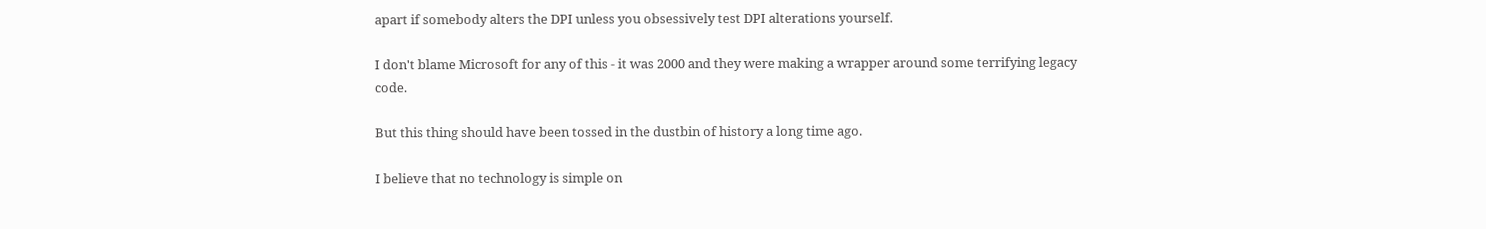apart if somebody alters the DPI unless you obsessively test DPI alterations yourself.

I don't blame Microsoft for any of this - it was 2000 and they were making a wrapper around some terrifying legacy code.

But this thing should have been tossed in the dustbin of history a long time ago.

I believe that no technology is simple on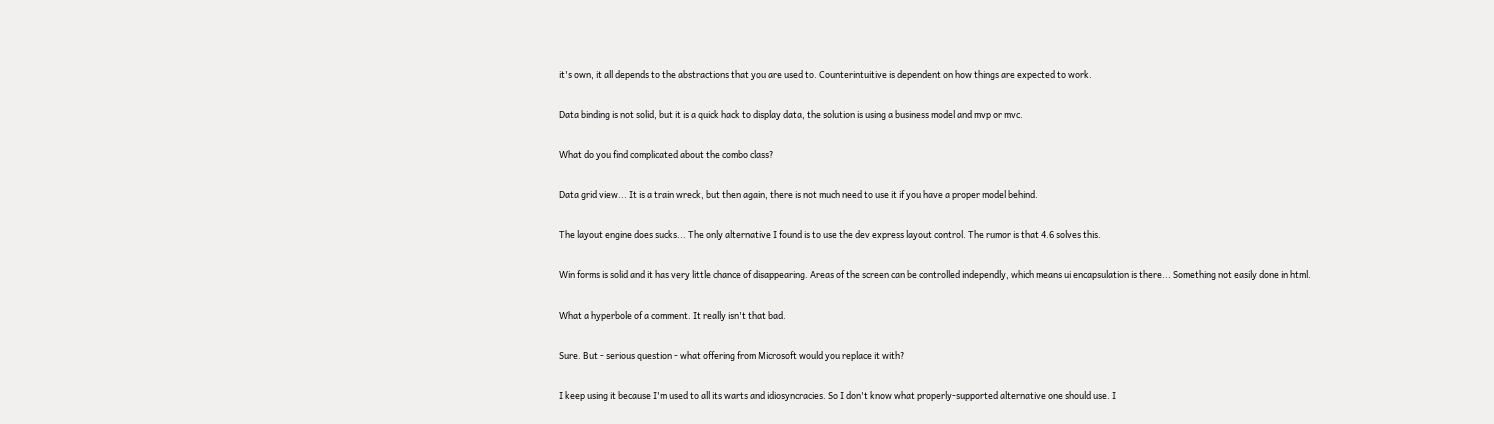it's own, it all depends to the abstractions that you are used to. Counterintuitive is dependent on how things are expected to work.

Data binding is not solid, but it is a quick hack to display data, the solution is using a business model and mvp or mvc.

What do you find complicated about the combo class?

Data grid view... It is a train wreck, but then again, there is not much need to use it if you have a proper model behind.

The layout engine does sucks... The only alternative I found is to use the dev express layout control. The rumor is that 4.6 solves this.

Win forms is solid and it has very little chance of disappearing. Areas of the screen can be controlled independly, which means ui encapsulation is there... Something not easily done in html.

What a hyperbole of a comment. It really isn't that bad.

Sure. But - serious question - what offering from Microsoft would you replace it with?

I keep using it because I'm used to all its warts and idiosyncracies. So I don't know what properly-supported alternative one should use. I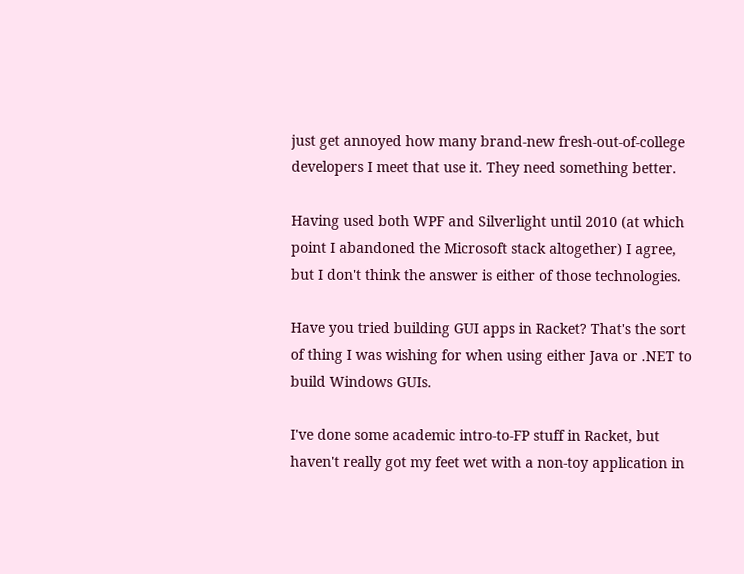just get annoyed how many brand-new fresh-out-of-college developers I meet that use it. They need something better.

Having used both WPF and Silverlight until 2010 (at which point I abandoned the Microsoft stack altogether) I agree, but I don't think the answer is either of those technologies.

Have you tried building GUI apps in Racket? That's the sort of thing I was wishing for when using either Java or .NET to build Windows GUIs.

I've done some academic intro-to-FP stuff in Racket, but haven't really got my feet wet with a non-toy application in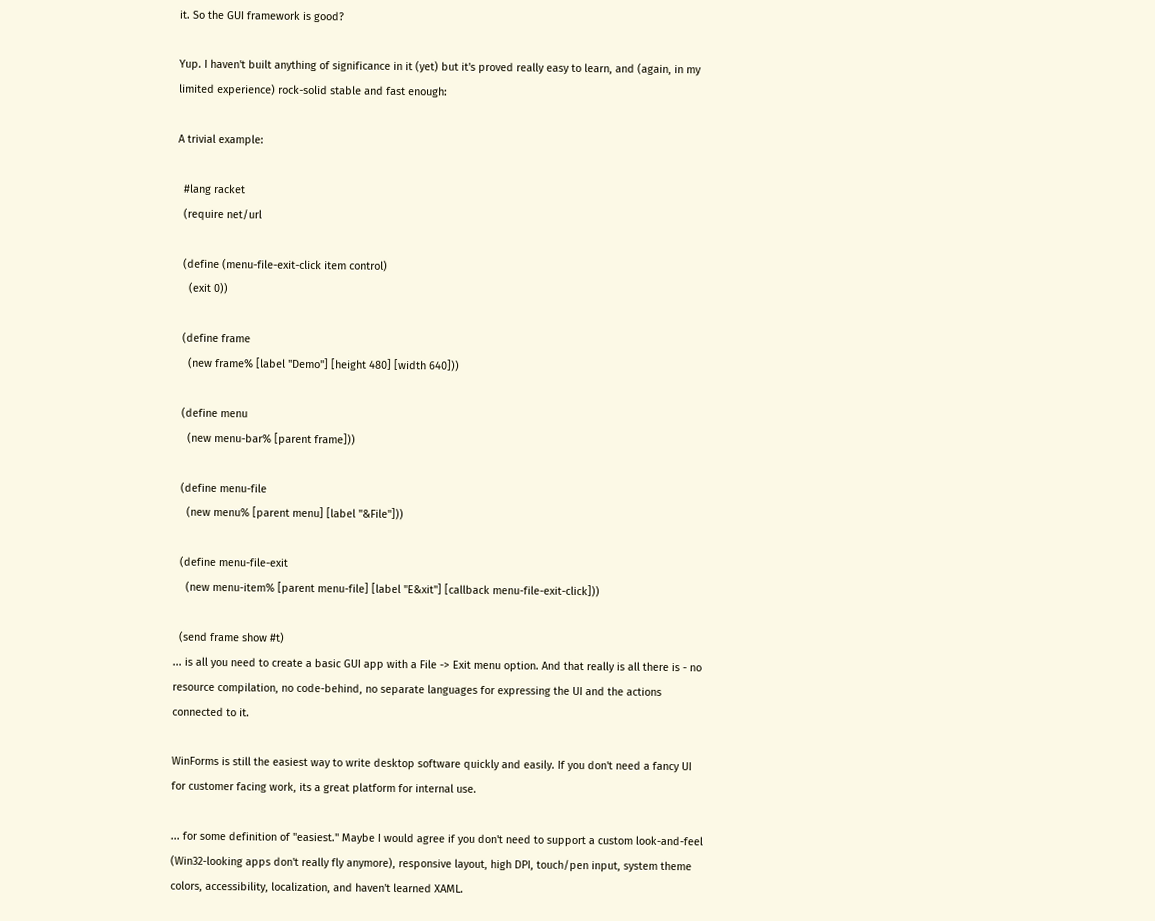it. So the GUI framework is good?

Yup. I haven't built anything of significance in it (yet) but it's proved really easy to learn, and (again, in my limited experience) rock-solid stable and fast enough:

A trivial example:

  #lang racket
  (require net/url

  (define (menu-file-exit-click item control)
    (exit 0))

  (define frame
    (new frame% [label "Demo"] [height 480] [width 640]))

  (define menu
    (new menu-bar% [parent frame]))

  (define menu-file
    (new menu% [parent menu] [label "&File"]))

  (define menu-file-exit
    (new menu-item% [parent menu-file] [label "E&xit"] [callback menu-file-exit-click]))

  (send frame show #t)
... is all you need to create a basic GUI app with a File -> Exit menu option. And that really is all there is - no resource compilation, no code-behind, no separate languages for expressing the UI and the actions connected to it.

WinForms is still the easiest way to write desktop software quickly and easily. If you don't need a fancy UI for customer facing work, its a great platform for internal use.

... for some definition of "easiest." Maybe I would agree if you don't need to support a custom look-and-feel (Win32-looking apps don't really fly anymore), responsive layout, high DPI, touch/pen input, system theme colors, accessibility, localization, and haven't learned XAML.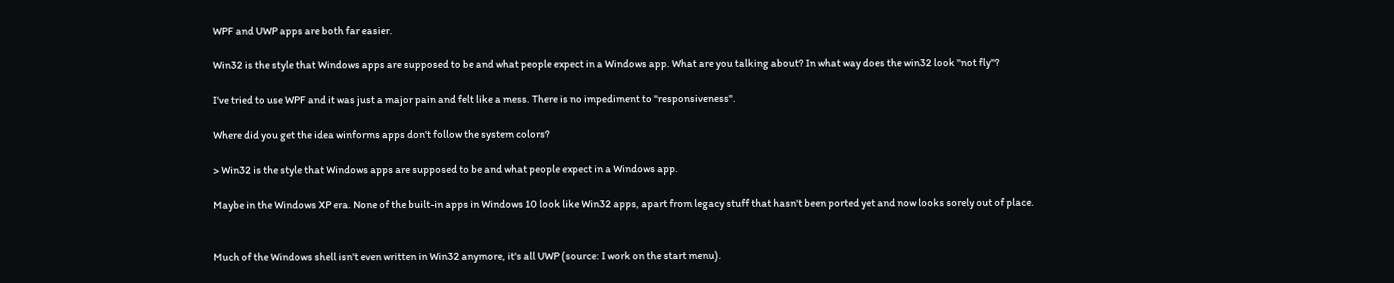WPF and UWP apps are both far easier.

Win32 is the style that Windows apps are supposed to be and what people expect in a Windows app. What are you talking about? In what way does the win32 look "not fly"?

I've tried to use WPF and it was just a major pain and felt like a mess. There is no impediment to "responsiveness".

Where did you get the idea winforms apps don't follow the system colors?

> Win32 is the style that Windows apps are supposed to be and what people expect in a Windows app.

Maybe in the Windows XP era. None of the built-in apps in Windows 10 look like Win32 apps, apart from legacy stuff that hasn't been ported yet and now looks sorely out of place.


Much of the Windows shell isn't even written in Win32 anymore, it's all UWP (source: I work on the start menu).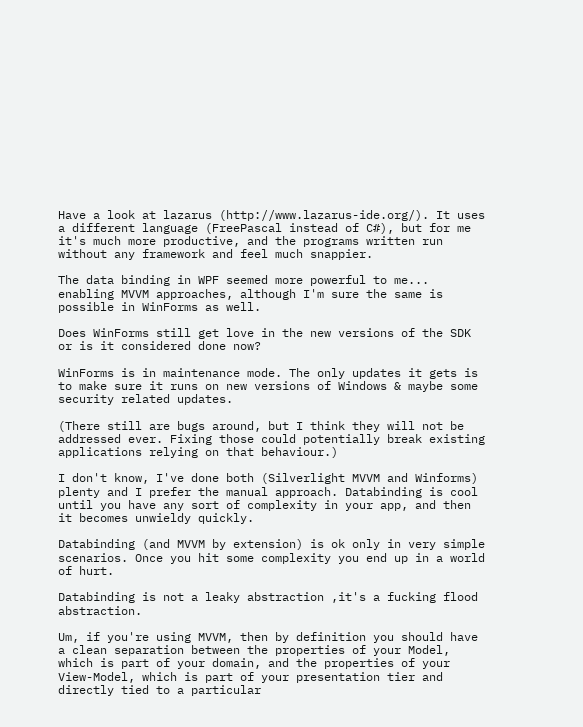Have a look at lazarus (http://www.lazarus-ide.org/). It uses a different language (FreePascal instead of C#), but for me it's much more productive, and the programs written run without any framework and feel much snappier.

The data binding in WPF seemed more powerful to me... enabling MVVM approaches, although I'm sure the same is possible in WinForms as well.

Does WinForms still get love in the new versions of the SDK or is it considered done now?

WinForms is in maintenance mode. The only updates it gets is to make sure it runs on new versions of Windows & maybe some security related updates.

(There still are bugs around, but I think they will not be addressed ever. Fixing those could potentially break existing applications relying on that behaviour.)

I don't know, I've done both (Silverlight MVVM and Winforms) plenty and I prefer the manual approach. Databinding is cool until you have any sort of complexity in your app, and then it becomes unwieldy quickly.

Databinding (and MVVM by extension) is ok only in very simple scenarios. Once you hit some complexity you end up in a world of hurt.

Databinding is not a leaky abstraction ,it's a fucking flood abstraction.

Um, if you're using MVVM, then by definition you should have a clean separation between the properties of your Model, which is part of your domain, and the properties of your View-Model, which is part of your presentation tier and directly tied to a particular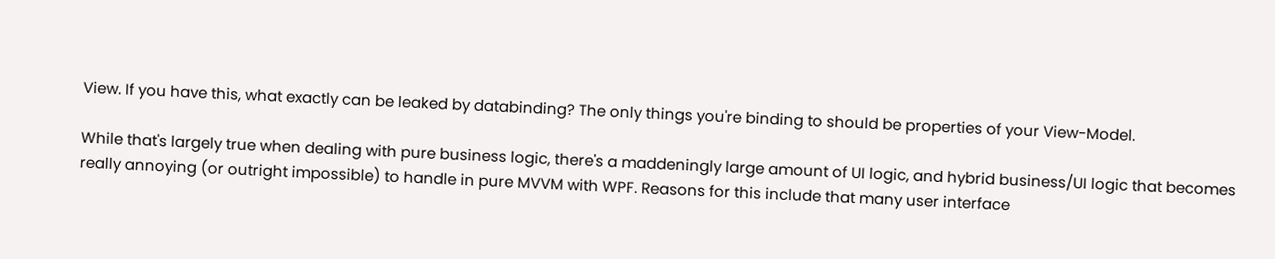View. If you have this, what exactly can be leaked by databinding? The only things you're binding to should be properties of your View-Model.

While that's largely true when dealing with pure business logic, there's a maddeningly large amount of UI logic, and hybrid business/UI logic that becomes really annoying (or outright impossible) to handle in pure MVVM with WPF. Reasons for this include that many user interface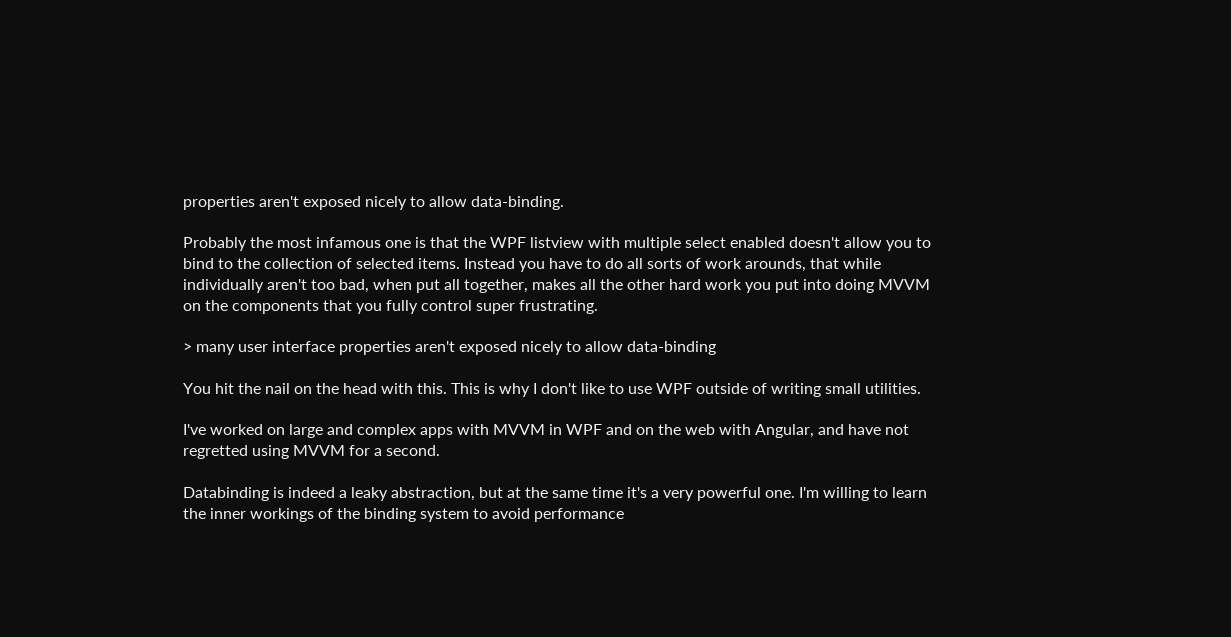properties aren't exposed nicely to allow data-binding.

Probably the most infamous one is that the WPF listview with multiple select enabled doesn't allow you to bind to the collection of selected items. Instead you have to do all sorts of work arounds, that while individually aren't too bad, when put all together, makes all the other hard work you put into doing MVVM on the components that you fully control super frustrating.

> many user interface properties aren't exposed nicely to allow data-binding

You hit the nail on the head with this. This is why I don't like to use WPF outside of writing small utilities.

I've worked on large and complex apps with MVVM in WPF and on the web with Angular, and have not regretted using MVVM for a second.

Databinding is indeed a leaky abstraction, but at the same time it's a very powerful one. I'm willing to learn the inner workings of the binding system to avoid performance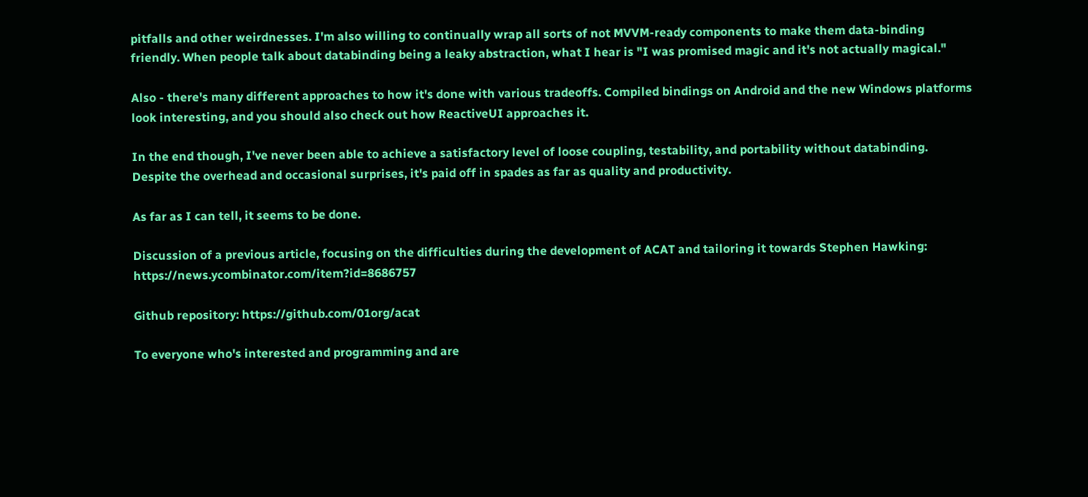pitfalls and other weirdnesses. I'm also willing to continually wrap all sorts of not MVVM-ready components to make them data-binding friendly. When people talk about databinding being a leaky abstraction, what I hear is "I was promised magic and it's not actually magical."

Also - there's many different approaches to how it's done with various tradeoffs. Compiled bindings on Android and the new Windows platforms look interesting, and you should also check out how ReactiveUI approaches it.

In the end though, I've never been able to achieve a satisfactory level of loose coupling, testability, and portability without databinding. Despite the overhead and occasional surprises, it's paid off in spades as far as quality and productivity.

As far as I can tell, it seems to be done.

Discussion of a previous article, focusing on the difficulties during the development of ACAT and tailoring it towards Stephen Hawking: https://news.ycombinator.com/item?id=8686757

Github repository: https://github.com/01org/acat

To everyone who's interested and programming and are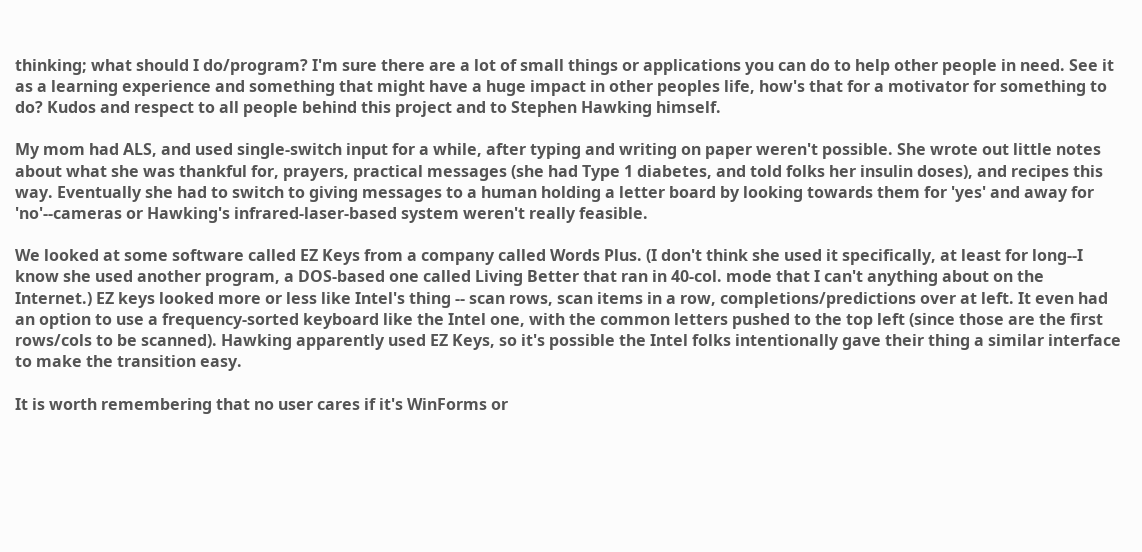thinking; what should I do/program? I'm sure there are a lot of small things or applications you can do to help other people in need. See it as a learning experience and something that might have a huge impact in other peoples life, how's that for a motivator for something to do? Kudos and respect to all people behind this project and to Stephen Hawking himself.

My mom had ALS, and used single-switch input for a while, after typing and writing on paper weren't possible. She wrote out little notes about what she was thankful for, prayers, practical messages (she had Type 1 diabetes, and told folks her insulin doses), and recipes this way. Eventually she had to switch to giving messages to a human holding a letter board by looking towards them for 'yes' and away for 'no'--cameras or Hawking's infrared-laser-based system weren't really feasible.

We looked at some software called EZ Keys from a company called Words Plus. (I don't think she used it specifically, at least for long--I know she used another program, a DOS-based one called Living Better that ran in 40-col. mode that I can't anything about on the Internet.) EZ keys looked more or less like Intel's thing -- scan rows, scan items in a row, completions/predictions over at left. It even had an option to use a frequency-sorted keyboard like the Intel one, with the common letters pushed to the top left (since those are the first rows/cols to be scanned). Hawking apparently used EZ Keys, so it's possible the Intel folks intentionally gave their thing a similar interface to make the transition easy.

It is worth remembering that no user cares if it's WinForms or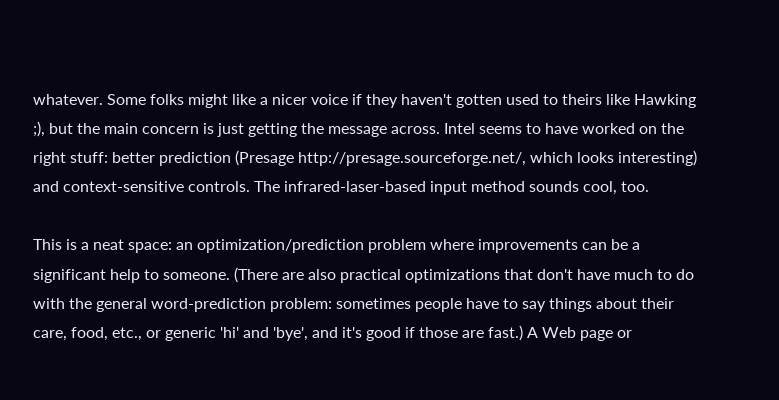whatever. Some folks might like a nicer voice if they haven't gotten used to theirs like Hawking ;), but the main concern is just getting the message across. Intel seems to have worked on the right stuff: better prediction (Presage http://presage.sourceforge.net/, which looks interesting) and context-sensitive controls. The infrared-laser-based input method sounds cool, too.

This is a neat space: an optimization/prediction problem where improvements can be a significant help to someone. (There are also practical optimizations that don't have much to do with the general word-prediction problem: sometimes people have to say things about their care, food, etc., or generic 'hi' and 'bye', and it's good if those are fast.) A Web page or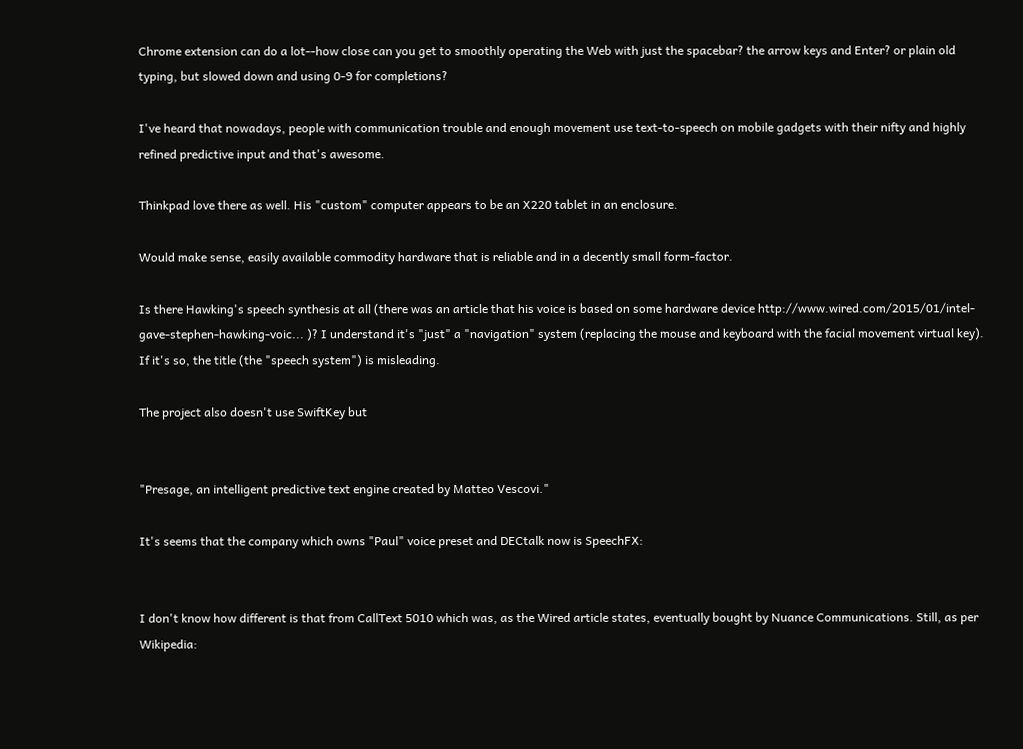Chrome extension can do a lot--how close can you get to smoothly operating the Web with just the spacebar? the arrow keys and Enter? or plain old typing, but slowed down and using 0-9 for completions?

I've heard that nowadays, people with communication trouble and enough movement use text-to-speech on mobile gadgets with their nifty and highly refined predictive input and that's awesome.

Thinkpad love there as well. His "custom" computer appears to be an X220 tablet in an enclosure.

Would make sense, easily available commodity hardware that is reliable and in a decently small form-factor.

Is there Hawking's speech synthesis at all (there was an article that his voice is based on some hardware device http://www.wired.com/2015/01/intel-gave-stephen-hawking-voic... )? I understand it's "just" a "navigation" system (replacing the mouse and keyboard with the facial movement virtual key). If it's so, the title (the "speech system") is misleading.

The project also doesn't use SwiftKey but


"Presage, an intelligent predictive text engine created by Matteo Vescovi."

It's seems that the company which owns "Paul" voice preset and DECtalk now is SpeechFX:


I don't know how different is that from CallText 5010 which was, as the Wired article states, eventually bought by Nuance Communications. Still, as per Wikipedia: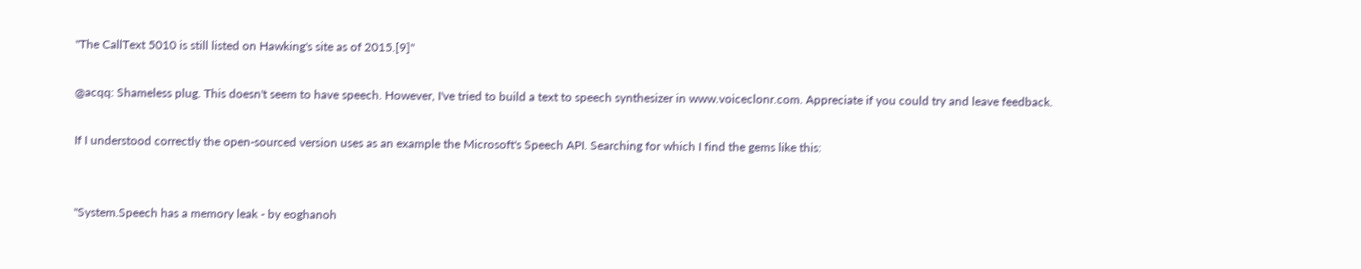"The CallText 5010 is still listed on Hawking's site as of 2015.[9]"

@acqq: Shameless plug. This doesn't seem to have speech. However, I've tried to build a text to speech synthesizer in www.voiceclonr.com. Appreciate if you could try and leave feedback.

If I understood correctly the open-sourced version uses as an example the Microsoft's Speech API. Searching for which I find the gems like this:


"System.Speech has a memory leak - by eoghanoh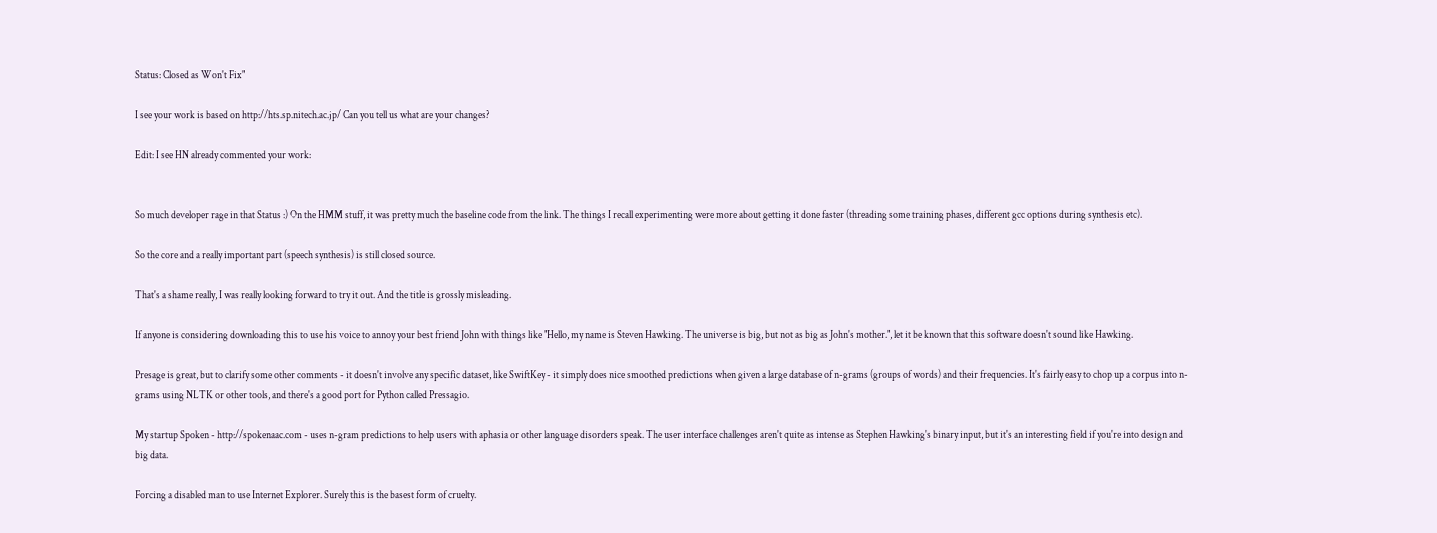Status: Closed as Won't Fix"

I see your work is based on http://hts.sp.nitech.ac.jp/ Can you tell us what are your changes?

Edit: I see HN already commented your work:


So much developer rage in that Status :) On the HMM stuff, it was pretty much the baseline code from the link. The things I recall experimenting were more about getting it done faster (threading some training phases, different gcc options during synthesis etc).

So the core and a really important part (speech synthesis) is still closed source.

That's a shame really, I was really looking forward to try it out. And the title is grossly misleading.

If anyone is considering downloading this to use his voice to annoy your best friend John with things like "Hello, my name is Steven Hawking. The universe is big, but not as big as John's mother.", let it be known that this software doesn't sound like Hawking.

Presage is great, but to clarify some other comments - it doesn't involve any specific dataset, like SwiftKey - it simply does nice smoothed predictions when given a large database of n-grams (groups of words) and their frequencies. It's fairly easy to chop up a corpus into n-grams using NLTK or other tools, and there's a good port for Python called Pressagio.

My startup Spoken - http://spokenaac.com - uses n-gram predictions to help users with aphasia or other language disorders speak. The user interface challenges aren't quite as intense as Stephen Hawking's binary input, but it's an interesting field if you're into design and big data.

Forcing a disabled man to use Internet Explorer. Surely this is the basest form of cruelty.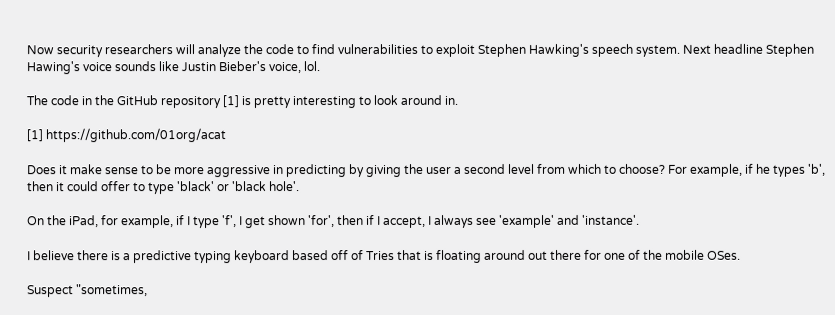Now security researchers will analyze the code to find vulnerabilities to exploit Stephen Hawking's speech system. Next headline Stephen Hawing's voice sounds like Justin Bieber's voice, lol.

The code in the GitHub repository [1] is pretty interesting to look around in.

[1] https://github.com/01org/acat

Does it make sense to be more aggressive in predicting by giving the user a second level from which to choose? For example, if he types 'b', then it could offer to type 'black' or 'black hole'.

On the iPad, for example, if I type 'f', I get shown 'for', then if I accept, I always see 'example' and 'instance'.

I believe there is a predictive typing keyboard based off of Tries that is floating around out there for one of the mobile OSes.

Suspect "sometimes,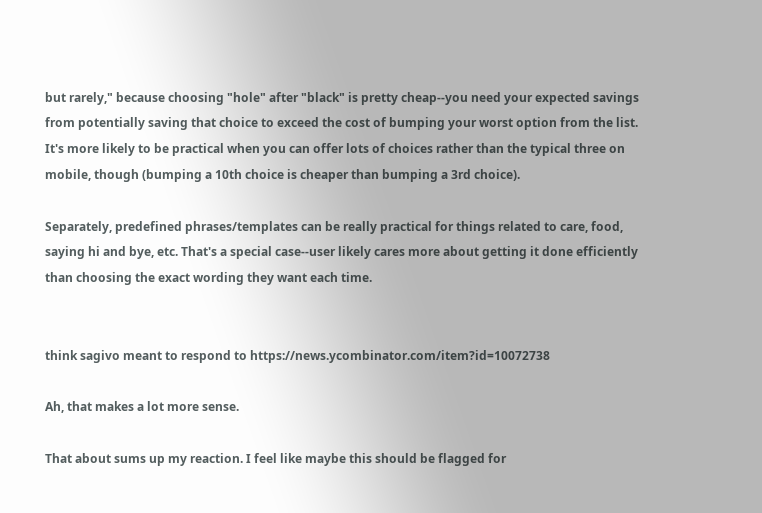but rarely," because choosing "hole" after "black" is pretty cheap--you need your expected savings from potentially saving that choice to exceed the cost of bumping your worst option from the list. It's more likely to be practical when you can offer lots of choices rather than the typical three on mobile, though (bumping a 10th choice is cheaper than bumping a 3rd choice).

Separately, predefined phrases/templates can be really practical for things related to care, food, saying hi and bye, etc. That's a special case--user likely cares more about getting it done efficiently than choosing the exact wording they want each time.


think sagivo meant to respond to https://news.ycombinator.com/item?id=10072738

Ah, that makes a lot more sense.

That about sums up my reaction. I feel like maybe this should be flagged for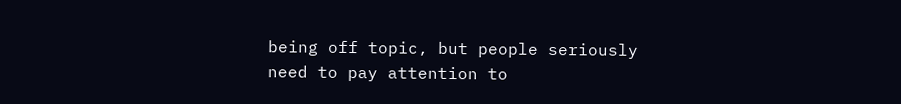being off topic, but people seriously need to pay attention to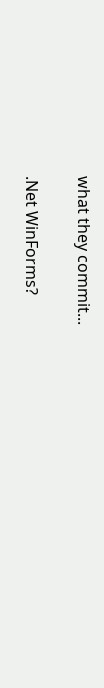what they commit...

.Net WinForms?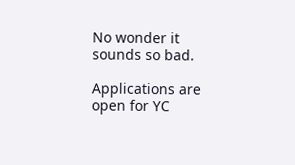No wonder it sounds so bad.

Applications are open for YC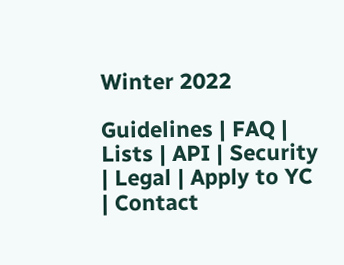Winter 2022

Guidelines | FAQ | Lists | API | Security | Legal | Apply to YC | Contact